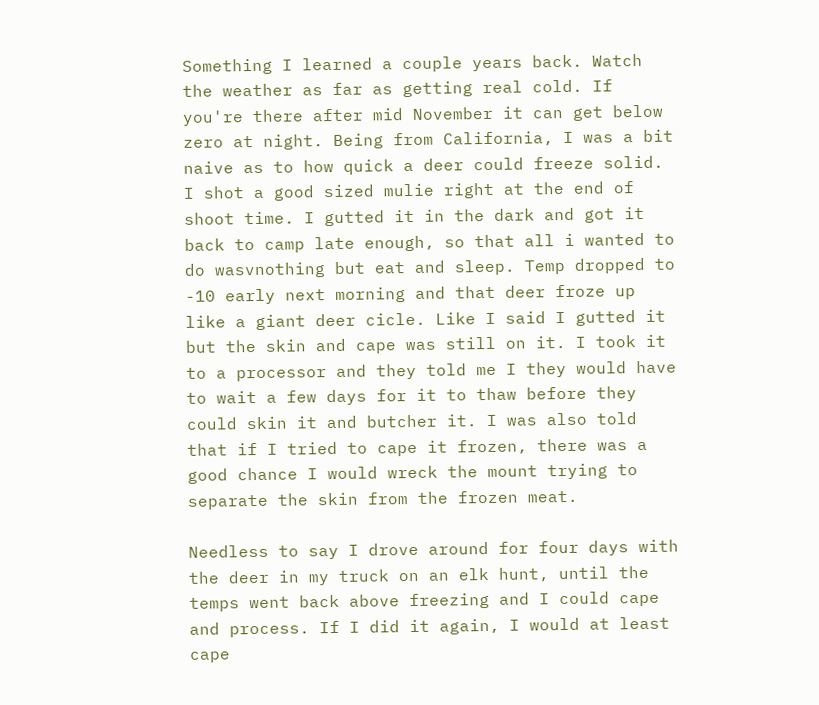Something I learned a couple years back. Watch the weather as far as getting real cold. If you're there after mid November it can get below zero at night. Being from California, I was a bit naive as to how quick a deer could freeze solid. I shot a good sized mulie right at the end of shoot time. I gutted it in the dark and got it back to camp late enough, so that all i wanted to do wasvnothing but eat and sleep. Temp dropped to -10 early next morning and that deer froze up like a giant deer cicle. Like I said I gutted it but the skin and cape was still on it. I took it to a processor and they told me I they would have to wait a few days for it to thaw before they could skin it and butcher it. I was also told that if I tried to cape it frozen, there was a good chance I would wreck the mount trying to separate the skin from the frozen meat.

Needless to say I drove around for four days with the deer in my truck on an elk hunt, until the temps went back above freezing and I could cape and process. If I did it again, I would at least cape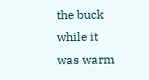the buck while it was warm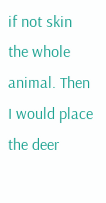if not skin the whole animal. Then I would place the deer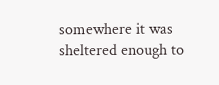somewhere it was sheltered enough to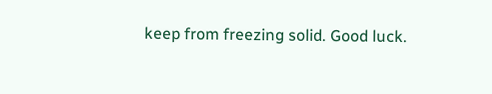keep from freezing solid. Good luck.